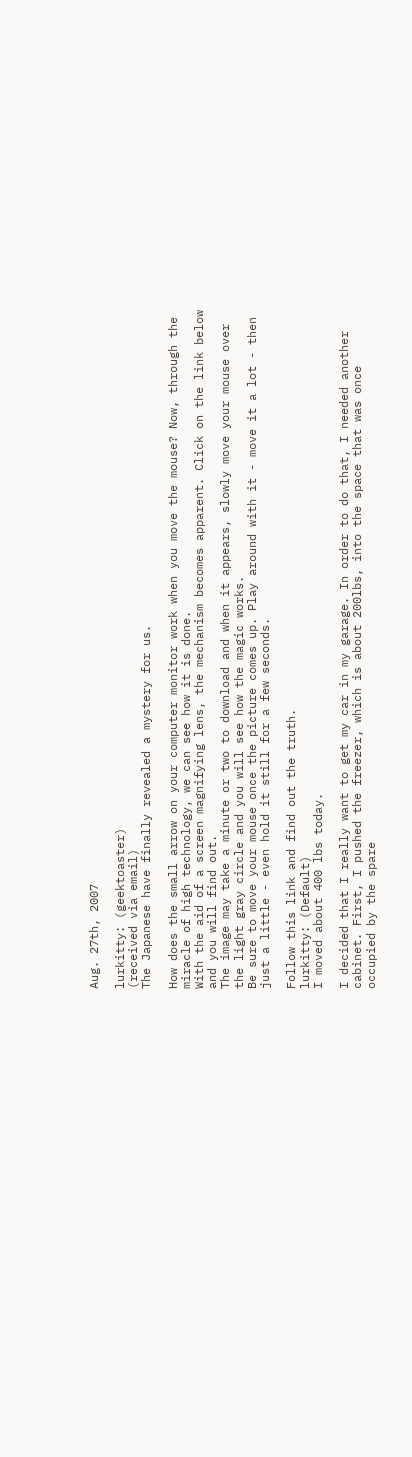Aug. 27th, 2007

lurkitty: (geektoaster)
(received via email)
The Japanese have finally revealed a mystery for us.

How does the small arrow on your computer monitor work when you move the mouse? Now, through the miracle of high technology, we can see how it is done.
With the aid of a screen magnifying lens, the mechanism becomes apparent. Click on the link below and you will find out.
The image may take a minute or two to download and when it appears, slowly move your mouse over the light gray circle and you will see how the magic works.
Be sure to move your mouse once the picture comes up. Play around with it - move it a lot - then just a little - even hold it still for a few seconds.

Follow this link and find out the truth.
lurkitty: (Default)
I moved about 400 lbs today.

I decided that I really want to get my car in my garage. In order to do that, I needed another cabinet. First, I pushed the freezer, which is about 200lbs, into the space that was once occupied by the spare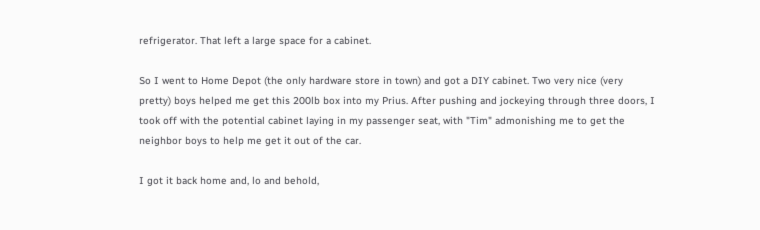refrigerator. That left a large space for a cabinet.

So I went to Home Depot (the only hardware store in town) and got a DIY cabinet. Two very nice (very pretty) boys helped me get this 200lb box into my Prius. After pushing and jockeying through three doors, I took off with the potential cabinet laying in my passenger seat, with "Tim" admonishing me to get the neighbor boys to help me get it out of the car.

I got it back home and, lo and behold,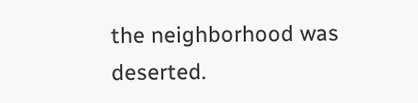the neighborhood was deserted.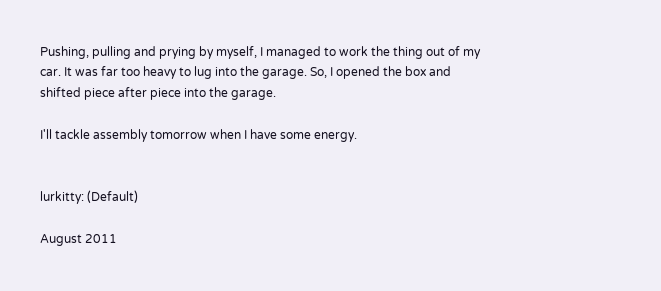Pushing, pulling and prying by myself, I managed to work the thing out of my car. It was far too heavy to lug into the garage. So, I opened the box and shifted piece after piece into the garage.

I'll tackle assembly tomorrow when I have some energy.


lurkitty: (Default)

August 2011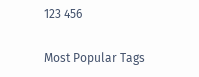123 456

Most Popular Tags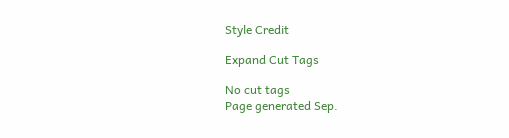Style Credit

Expand Cut Tags

No cut tags
Page generated Sep.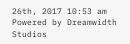26th, 2017 10:53 am
Powered by Dreamwidth Studios